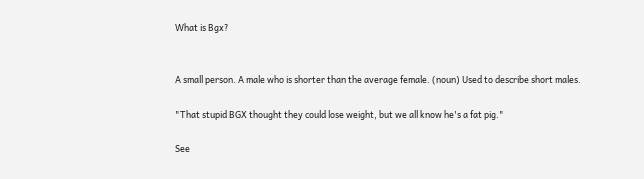What is Bgx?


A small person. A male who is shorter than the average female. (noun) Used to describe short males.

"That stupid BGX thought they could lose weight, but we all know he's a fat pig."

See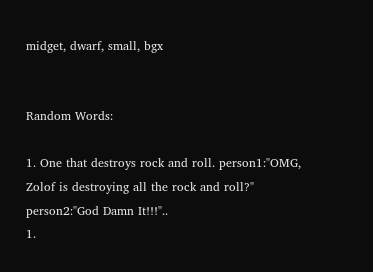midget, dwarf, small, bgx


Random Words:

1. One that destroys rock and roll. person1:"OMG, Zolof is destroying all the rock and roll?" person2:"God Damn It!!!"..
1.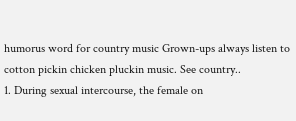humorus word for country music Grown-ups always listen to cotton pickin chicken pluckin music. See country..
1. During sexual intercourse, the female on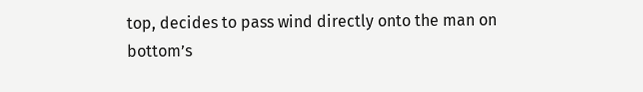top, decides to pass wind directly onto the man on bottom’s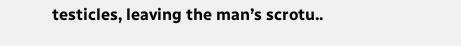testicles, leaving the man’s scrotu..